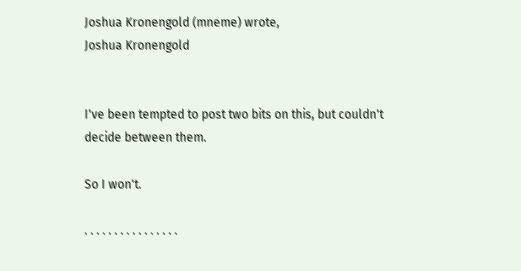Joshua Kronengold (mneme) wrote,
Joshua Kronengold


I've been tempted to post two bits on this, but couldn't decide between them.

So I won't.

. . . . . . . . . . . . . . . .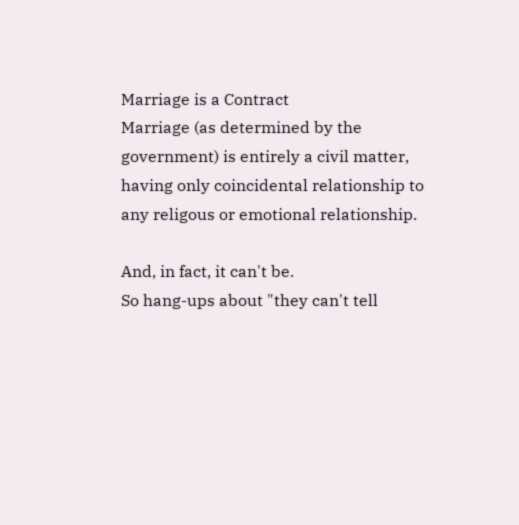Marriage is a Contract
Marriage (as determined by the government) is entirely a civil matter, having only coincidental relationship to any religous or emotional relationship.

And, in fact, it can't be.
So hang-ups about "they can't tell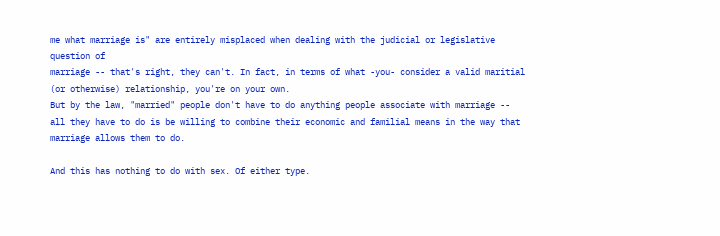me what marriage is" are entirely misplaced when dealing with the judicial or legislative question of
marriage -- that's right, they can't. In fact, in terms of what -you- consider a valid maritial (or otherwise) relationship, you're on your own.
But by the law, "married" people don't have to do anything people associate with marriage -- all they have to do is be willing to combine their economic and familial means in the way that marriage allows them to do.

And this has nothing to do with sex. Of either type.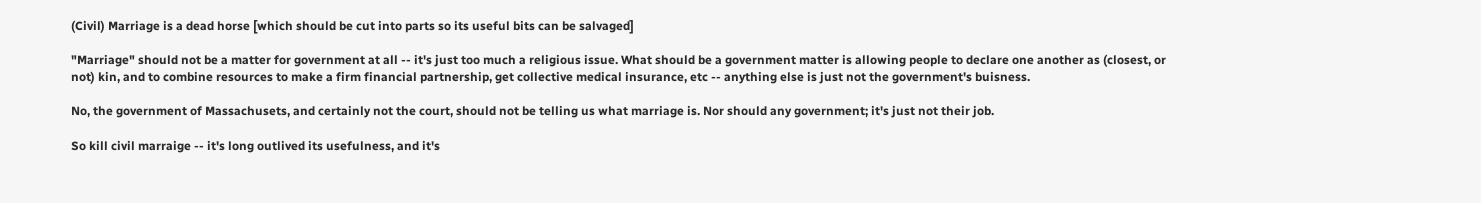(Civil) Marriage is a dead horse [which should be cut into parts so its useful bits can be salvaged]

"Marriage" should not be a matter for government at all -- it's just too much a religious issue. What should be a government matter is allowing people to declare one another as (closest, or not) kin, and to combine resources to make a firm financial partnership, get collective medical insurance, etc -- anything else is just not the government's buisness.

No, the government of Massachusets, and certainly not the court, should not be telling us what marriage is. Nor should any government; it's just not their job.

So kill civil marraige -- it's long outlived its usefulness, and it's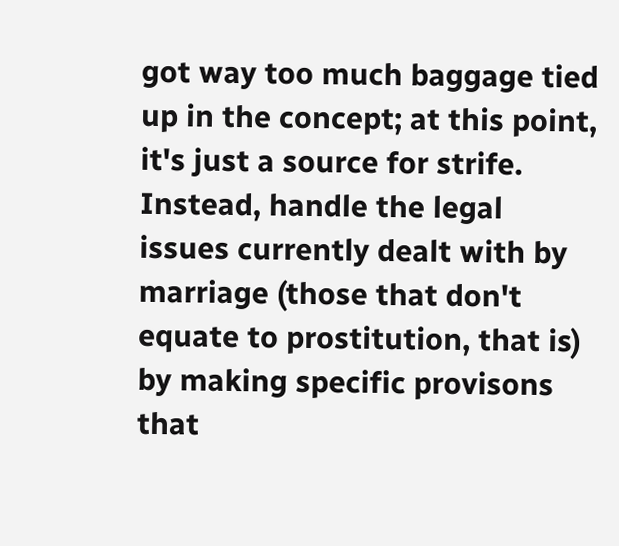got way too much baggage tied up in the concept; at this point, it's just a source for strife. Instead, handle the legal issues currently dealt with by marriage (those that don't equate to prostitution, that is) by making specific provisons that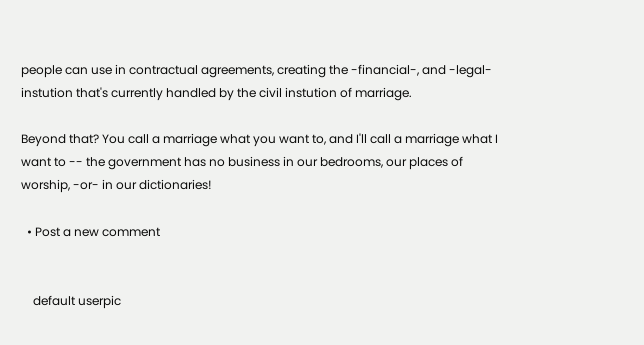people can use in contractual agreements, creating the -financial-, and -legal- instution that's currently handled by the civil instution of marriage.

Beyond that? You call a marriage what you want to, and I'll call a marriage what I want to -- the government has no business in our bedrooms, our places of worship, -or- in our dictionaries!

  • Post a new comment


    default userpic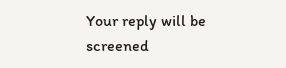Your reply will be screened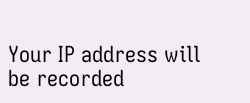Your IP address will be recorded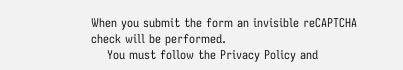When you submit the form an invisible reCAPTCHA check will be performed.
    You must follow the Privacy Policy and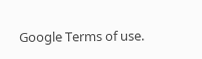Google Terms of use.